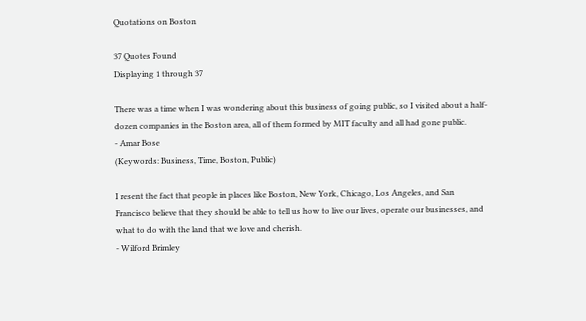Quotations on Boston

37 Quotes Found
Displaying 1 through 37

There was a time when I was wondering about this business of going public, so I visited about a half-dozen companies in the Boston area, all of them formed by MIT faculty and all had gone public.
- Amar Bose
(Keywords: Business, Time, Boston, Public)

I resent the fact that people in places like Boston, New York, Chicago, Los Angeles, and San Francisco believe that they should be able to tell us how to live our lives, operate our businesses, and what to do with the land that we love and cherish.
- Wilford Brimley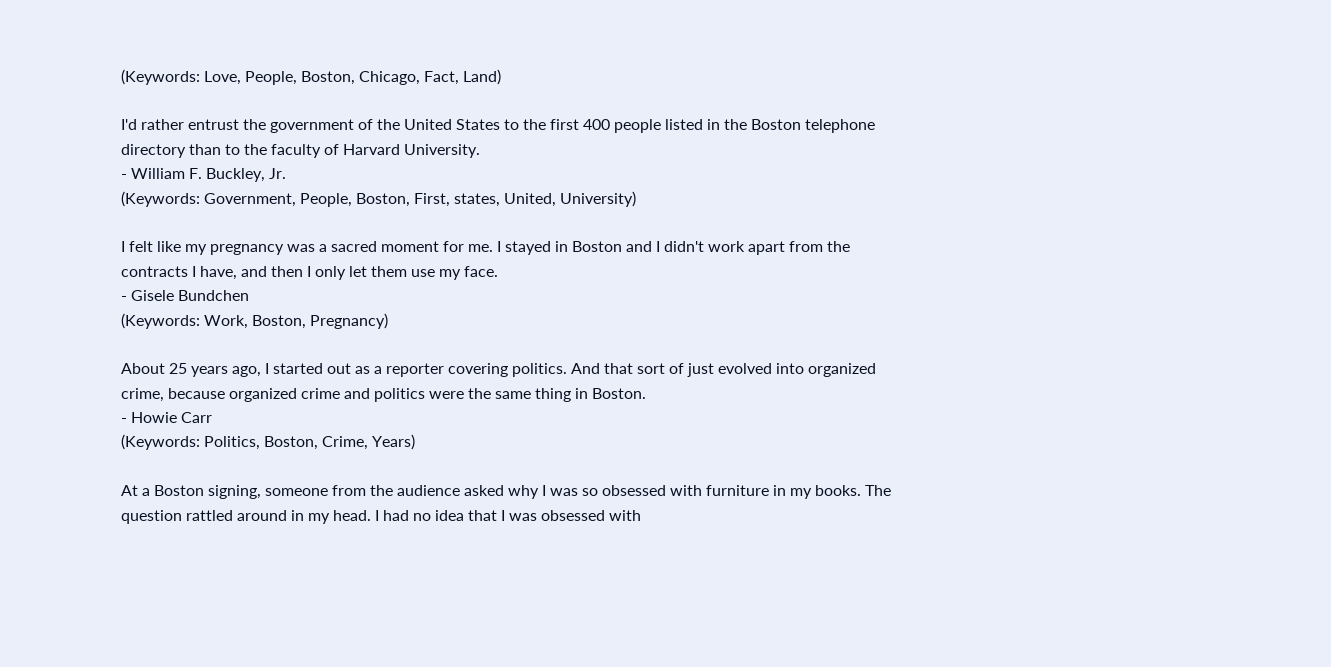(Keywords: Love, People, Boston, Chicago, Fact, Land)

I'd rather entrust the government of the United States to the first 400 people listed in the Boston telephone directory than to the faculty of Harvard University.
- William F. Buckley, Jr.
(Keywords: Government, People, Boston, First, states, United, University)

I felt like my pregnancy was a sacred moment for me. I stayed in Boston and I didn't work apart from the contracts I have, and then I only let them use my face.
- Gisele Bundchen
(Keywords: Work, Boston, Pregnancy)

About 25 years ago, I started out as a reporter covering politics. And that sort of just evolved into organized crime, because organized crime and politics were the same thing in Boston.
- Howie Carr
(Keywords: Politics, Boston, Crime, Years)

At a Boston signing, someone from the audience asked why I was so obsessed with furniture in my books. The question rattled around in my head. I had no idea that I was obsessed with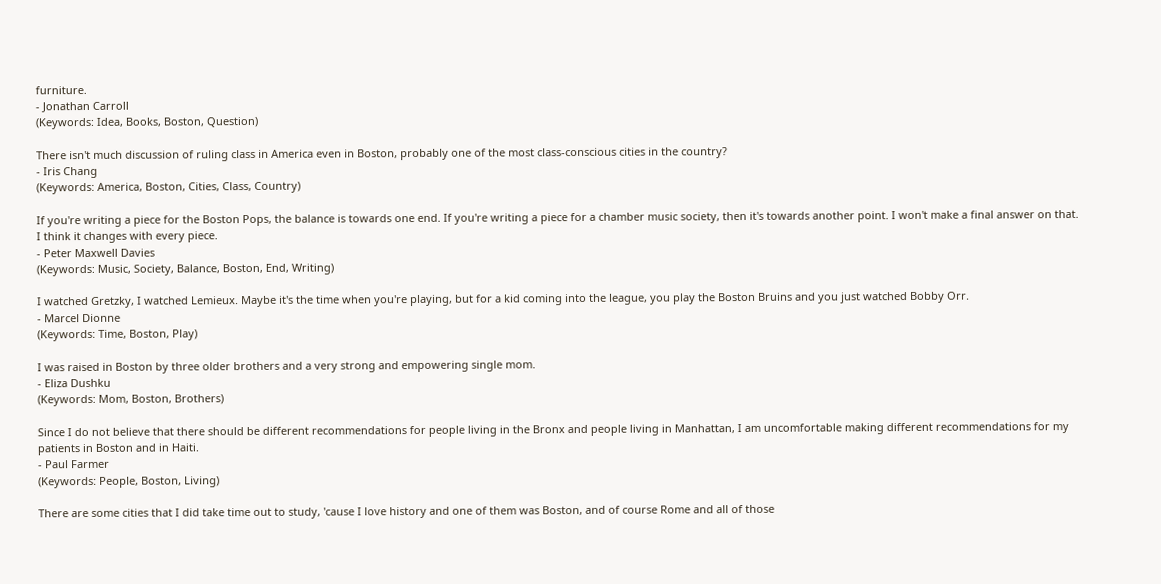furniture.
- Jonathan Carroll
(Keywords: Idea, Books, Boston, Question)

There isn't much discussion of ruling class in America even in Boston, probably one of the most class-conscious cities in the country?
- Iris Chang
(Keywords: America, Boston, Cities, Class, Country)

If you're writing a piece for the Boston Pops, the balance is towards one end. If you're writing a piece for a chamber music society, then it's towards another point. I won't make a final answer on that. I think it changes with every piece.
- Peter Maxwell Davies
(Keywords: Music, Society, Balance, Boston, End, Writing)

I watched Gretzky, I watched Lemieux. Maybe it's the time when you're playing, but for a kid coming into the league, you play the Boston Bruins and you just watched Bobby Orr.
- Marcel Dionne
(Keywords: Time, Boston, Play)

I was raised in Boston by three older brothers and a very strong and empowering single mom.
- Eliza Dushku
(Keywords: Mom, Boston, Brothers)

Since I do not believe that there should be different recommendations for people living in the Bronx and people living in Manhattan, I am uncomfortable making different recommendations for my patients in Boston and in Haiti.
- Paul Farmer
(Keywords: People, Boston, Living)

There are some cities that I did take time out to study, 'cause I love history and one of them was Boston, and of course Rome and all of those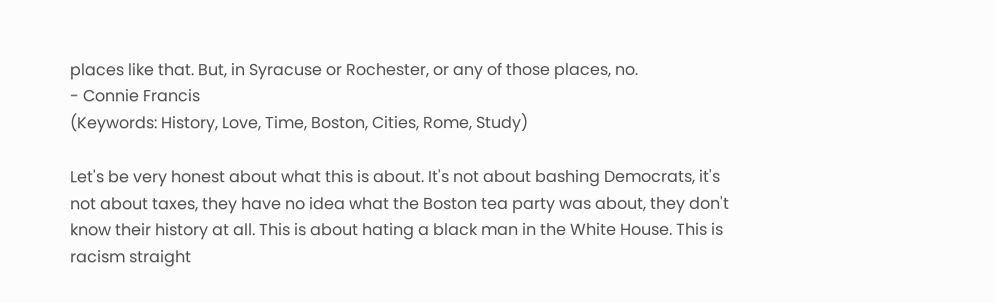places like that. But, in Syracuse or Rochester, or any of those places, no.
- Connie Francis
(Keywords: History, Love, Time, Boston, Cities, Rome, Study)

Let's be very honest about what this is about. It's not about bashing Democrats, it's not about taxes, they have no idea what the Boston tea party was about, they don't know their history at all. This is about hating a black man in the White House. This is racism straight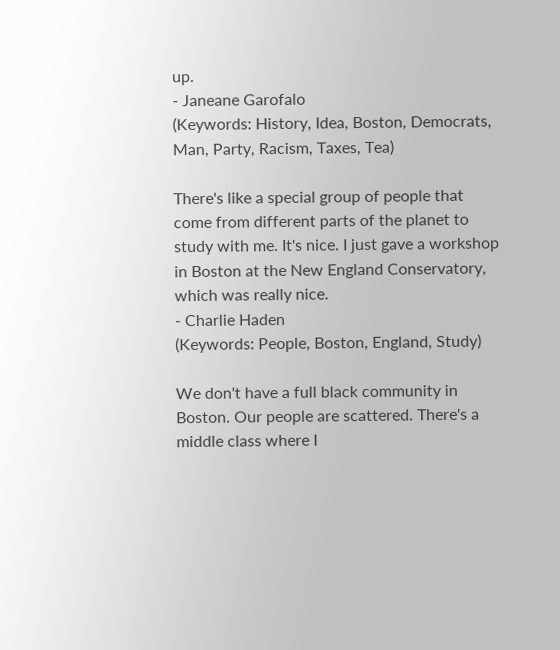up.
- Janeane Garofalo
(Keywords: History, Idea, Boston, Democrats, Man, Party, Racism, Taxes, Tea)

There's like a special group of people that come from different parts of the planet to study with me. It's nice. I just gave a workshop in Boston at the New England Conservatory, which was really nice.
- Charlie Haden
(Keywords: People, Boston, England, Study)

We don't have a full black community in Boston. Our people are scattered. There's a middle class where I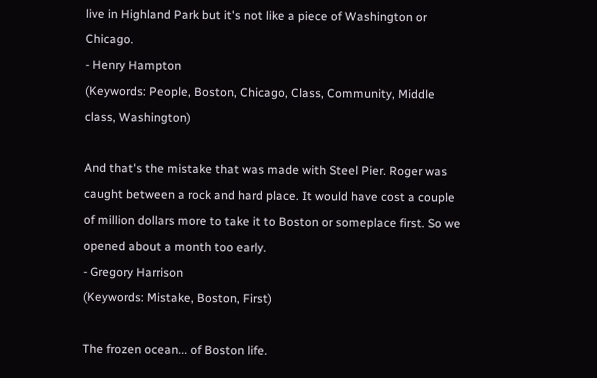live in Highland Park but it's not like a piece of Washington or Chicago.
- Henry Hampton
(Keywords: People, Boston, Chicago, Class, Community, Middle class, Washington)

And that's the mistake that was made with Steel Pier. Roger was caught between a rock and hard place. It would have cost a couple of million dollars more to take it to Boston or someplace first. So we opened about a month too early.
- Gregory Harrison
(Keywords: Mistake, Boston, First)

The frozen ocean... of Boston life.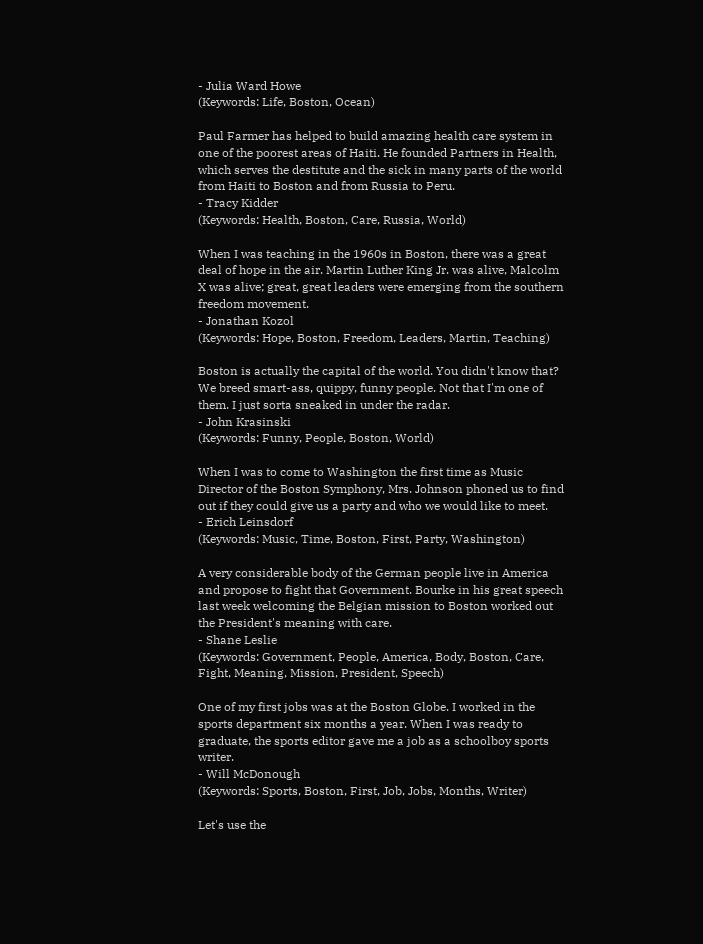- Julia Ward Howe
(Keywords: Life, Boston, Ocean)

Paul Farmer has helped to build amazing health care system in one of the poorest areas of Haiti. He founded Partners in Health, which serves the destitute and the sick in many parts of the world from Haiti to Boston and from Russia to Peru.
- Tracy Kidder
(Keywords: Health, Boston, Care, Russia, World)

When I was teaching in the 1960s in Boston, there was a great deal of hope in the air. Martin Luther King Jr. was alive, Malcolm X was alive; great, great leaders were emerging from the southern freedom movement.
- Jonathan Kozol
(Keywords: Hope, Boston, Freedom, Leaders, Martin, Teaching)

Boston is actually the capital of the world. You didn't know that? We breed smart-ass, quippy, funny people. Not that I'm one of them. I just sorta sneaked in under the radar.
- John Krasinski
(Keywords: Funny, People, Boston, World)

When I was to come to Washington the first time as Music Director of the Boston Symphony, Mrs. Johnson phoned us to find out if they could give us a party and who we would like to meet.
- Erich Leinsdorf
(Keywords: Music, Time, Boston, First, Party, Washington)

A very considerable body of the German people live in America and propose to fight that Government. Bourke in his great speech last week welcoming the Belgian mission to Boston worked out the President's meaning with care.
- Shane Leslie
(Keywords: Government, People, America, Body, Boston, Care, Fight, Meaning, Mission, President, Speech)

One of my first jobs was at the Boston Globe. I worked in the sports department six months a year. When I was ready to graduate, the sports editor gave me a job as a schoolboy sports writer.
- Will McDonough
(Keywords: Sports, Boston, First, Job, Jobs, Months, Writer)

Let's use the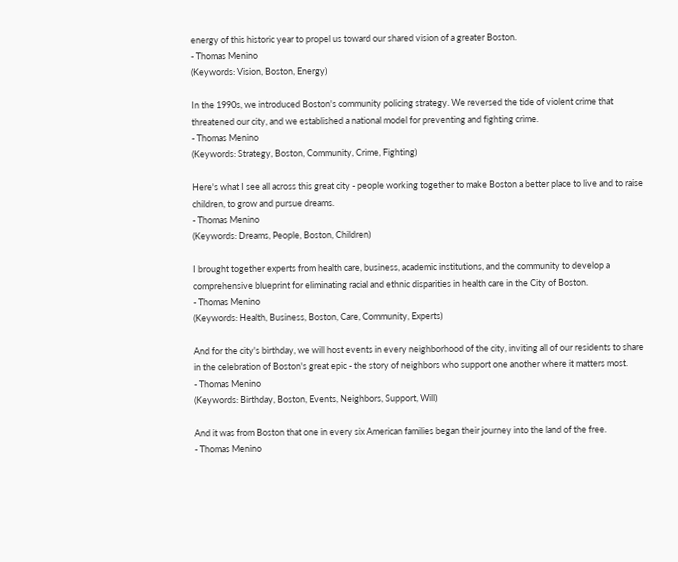energy of this historic year to propel us toward our shared vision of a greater Boston.
- Thomas Menino
(Keywords: Vision, Boston, Energy)

In the 1990s, we introduced Boston's community policing strategy. We reversed the tide of violent crime that threatened our city, and we established a national model for preventing and fighting crime.
- Thomas Menino
(Keywords: Strategy, Boston, Community, Crime, Fighting)

Here's what I see all across this great city - people working together to make Boston a better place to live and to raise children, to grow and pursue dreams.
- Thomas Menino
(Keywords: Dreams, People, Boston, Children)

I brought together experts from health care, business, academic institutions, and the community to develop a comprehensive blueprint for eliminating racial and ethnic disparities in health care in the City of Boston.
- Thomas Menino
(Keywords: Health, Business, Boston, Care, Community, Experts)

And for the city's birthday, we will host events in every neighborhood of the city, inviting all of our residents to share in the celebration of Boston's great epic - the story of neighbors who support one another where it matters most.
- Thomas Menino
(Keywords: Birthday, Boston, Events, Neighbors, Support, Will)

And it was from Boston that one in every six American families began their journey into the land of the free.
- Thomas Menino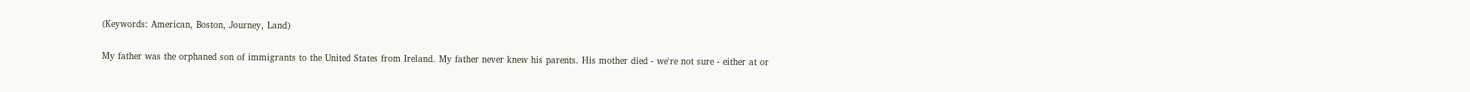(Keywords: American, Boston, Journey, Land)

My father was the orphaned son of immigrants to the United States from Ireland. My father never knew his parents. His mother died - we're not sure - either at or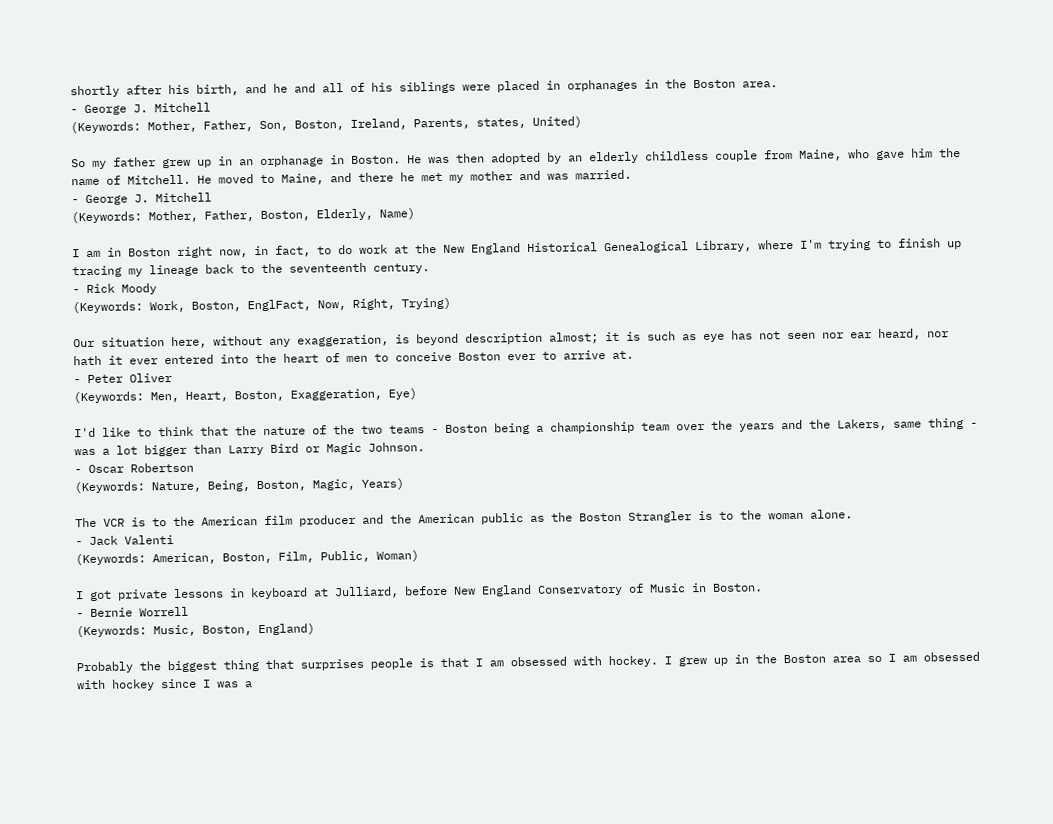shortly after his birth, and he and all of his siblings were placed in orphanages in the Boston area.
- George J. Mitchell
(Keywords: Mother, Father, Son, Boston, Ireland, Parents, states, United)

So my father grew up in an orphanage in Boston. He was then adopted by an elderly childless couple from Maine, who gave him the name of Mitchell. He moved to Maine, and there he met my mother and was married.
- George J. Mitchell
(Keywords: Mother, Father, Boston, Elderly, Name)

I am in Boston right now, in fact, to do work at the New England Historical Genealogical Library, where I'm trying to finish up tracing my lineage back to the seventeenth century.
- Rick Moody
(Keywords: Work, Boston, EnglFact, Now, Right, Trying)

Our situation here, without any exaggeration, is beyond description almost; it is such as eye has not seen nor ear heard, nor hath it ever entered into the heart of men to conceive Boston ever to arrive at.
- Peter Oliver
(Keywords: Men, Heart, Boston, Exaggeration, Eye)

I'd like to think that the nature of the two teams - Boston being a championship team over the years and the Lakers, same thing - was a lot bigger than Larry Bird or Magic Johnson.
- Oscar Robertson
(Keywords: Nature, Being, Boston, Magic, Years)

The VCR is to the American film producer and the American public as the Boston Strangler is to the woman alone.
- Jack Valenti
(Keywords: American, Boston, Film, Public, Woman)

I got private lessons in keyboard at Julliard, before New England Conservatory of Music in Boston.
- Bernie Worrell
(Keywords: Music, Boston, England)

Probably the biggest thing that surprises people is that I am obsessed with hockey. I grew up in the Boston area so I am obsessed with hockey since I was a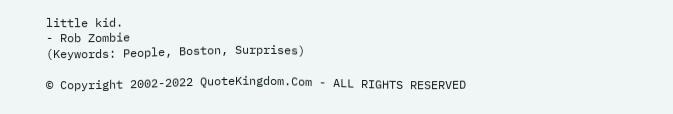little kid.
- Rob Zombie
(Keywords: People, Boston, Surprises)

© Copyright 2002-2022 QuoteKingdom.Com - ALL RIGHTS RESERVED